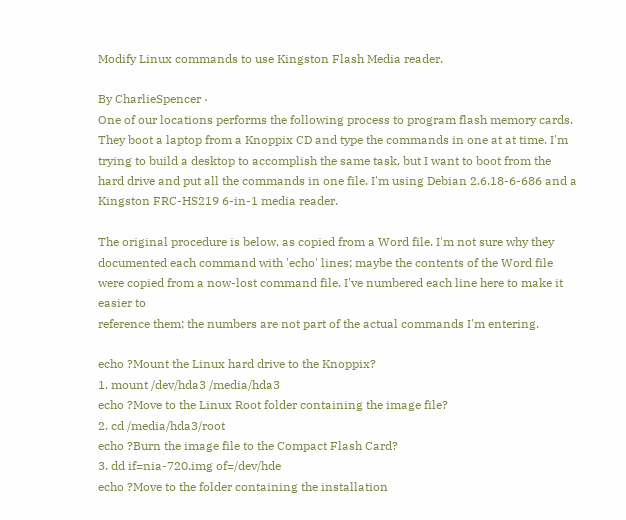Modify Linux commands to use Kingston Flash Media reader.

By CharlieSpencer ·
One of our locations performs the following process to program flash memory cards. They boot a laptop from a Knoppix CD and type the commands in one at at time. I'm trying to build a desktop to accomplish the same task, but I want to boot from the hard drive and put all the commands in one file. I'm using Debian 2.6.18-6-686 and a Kingston FRC-HS219 6-in-1 media reader.

The original procedure is below, as copied from a Word file. I'm not sure why they documented each command with 'echo' lines; maybe the contents of the Word file were copied from a now-lost command file. I've numbered each line here to make it easier to
reference them; the numbers are not part of the actual commands I'm entering.

echo ?Mount the Linux hard drive to the Knoppix?
1. mount /dev/hda3 /media/hda3
echo ?Move to the Linux Root folder containing the image file?
2. cd /media/hda3/root
echo ?Burn the image file to the Compact Flash Card?
3. dd if=nia-720.img of=/dev/hde
echo ?Move to the folder containing the installation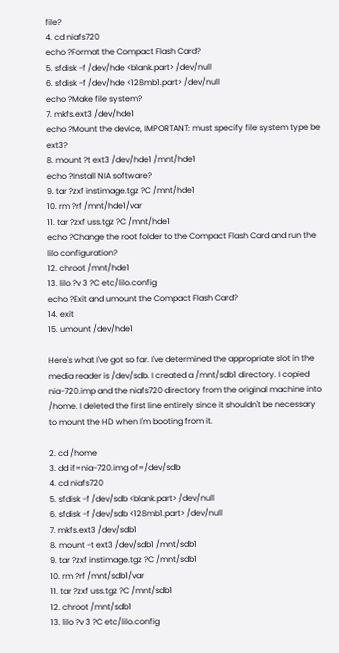file?
4. cd niafs720
echo ?Format the Compact Flash Card?
5. sfdisk -f /dev/hde <blank.part> /dev/null
6. sfdisk -f /dev/hde <128mb1.part> /dev/null
echo ?Make file system?
7. mkfs.ext3 /dev/hde1
echo ?Mount the device, IMPORTANT: must specify file system type be ext3?
8. mount ?t ext3 /dev/hde1 /mnt/hde1
echo ?Install NIA software?
9. tar ?zxf instimage.tgz ?C /mnt/hde1
10. rm ?rf /mnt/hde1/var
11. tar ?zxf uss.tgz ?C /mnt/hde1
echo ?Change the root folder to the Compact Flash Card and run the lilo configuration?
12. chroot /mnt/hde1
13. lilo ?v 3 ?C etc/lilo.config
echo ?Exit and umount the Compact Flash Card?
14. exit
15. umount /dev/hde1

Here's what I've got so far. I've determined the appropriate slot in the media reader is /dev/sdb. I created a /mnt/sdb1 directory. I copied nia-720.imp and the niafs720 directory from the original machine into /home. I deleted the first line entirely since it shouldn't be necessary to mount the HD when I'm booting from it.

2. cd /home
3. dd if=nia-720.img of=/dev/sdb
4. cd niafs720
5. sfdisk -f /dev/sdb <blank.part> /dev/null
6. sfdisk -f /dev/sdb <128mb1.part> /dev/null
7. mkfs.ext3 /dev/sdb1
8. mount -t ext3 /dev/sdb1 /mnt/sdb1
9. tar ?zxf instimage.tgz ?C /mnt/sdb1
10. rm ?rf /mnt/sdb1/var
11. tar ?zxf uss.tgz ?C /mnt/sdb1
12. chroot /mnt/sdb1
13. lilo ?v 3 ?C etc/lilo.config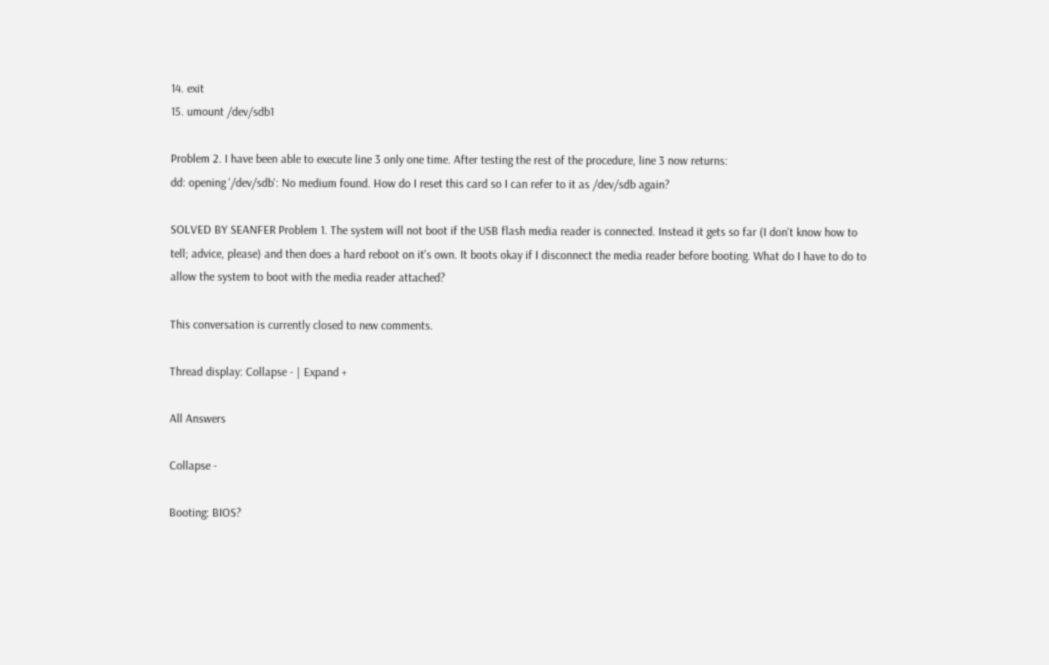14. exit
15. umount /dev/sdb1

Problem 2. I have been able to execute line 3 only one time. After testing the rest of the procedure, line 3 now returns:
dd: opening '/dev/sdb': No medium found. How do I reset this card so I can refer to it as /dev/sdb again?

SOLVED BY SEANFER Problem 1. The system will not boot if the USB flash media reader is connected. Instead it gets so far (I don't know how to tell; advice, please) and then does a hard reboot on it's own. It boots okay if I disconnect the media reader before booting. What do I have to do to allow the system to boot with the media reader attached?

This conversation is currently closed to new comments.

Thread display: Collapse - | Expand +

All Answers

Collapse -

Booting: BIOS?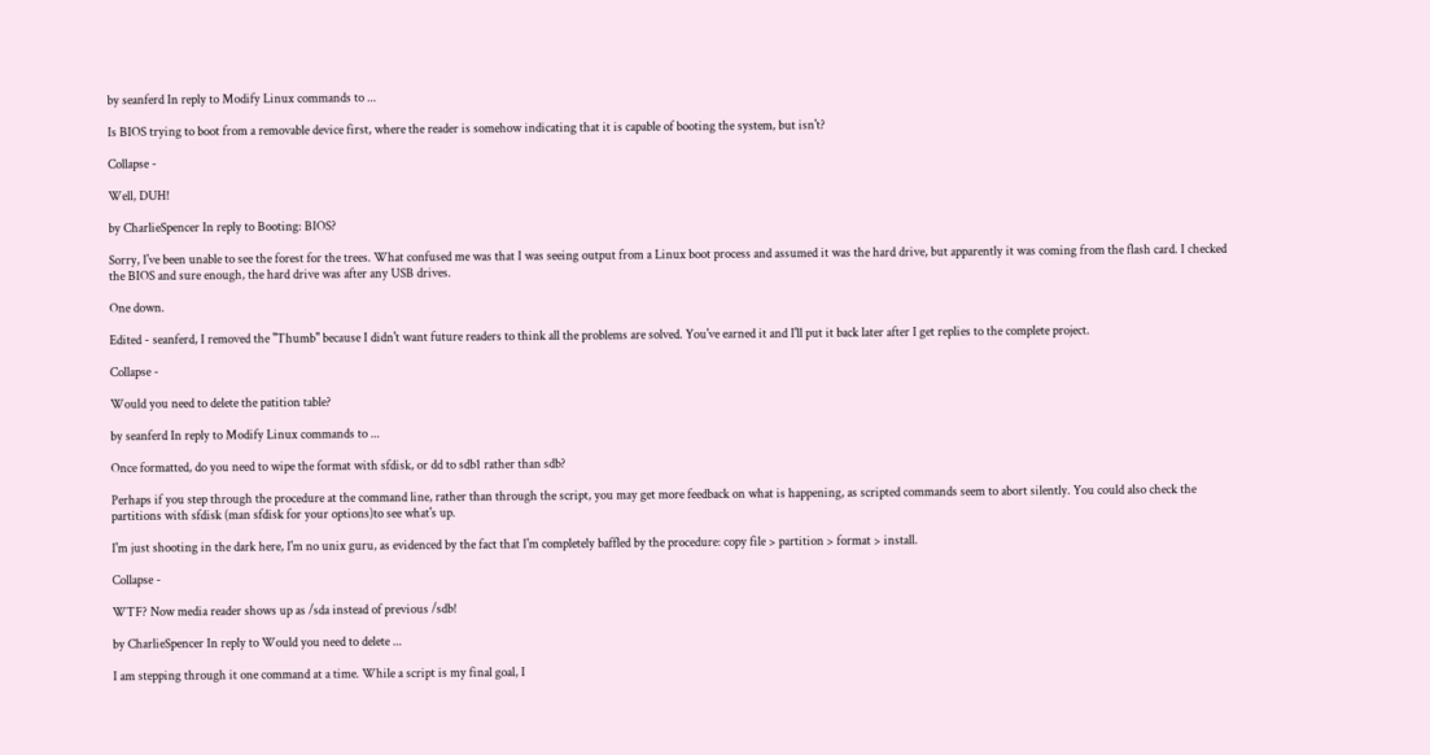by seanferd In reply to Modify Linux commands to ...

Is BIOS trying to boot from a removable device first, where the reader is somehow indicating that it is capable of booting the system, but isn't?

Collapse -

Well, DUH!

by CharlieSpencer In reply to Booting: BIOS?

Sorry, I've been unable to see the forest for the trees. What confused me was that I was seeing output from a Linux boot process and assumed it was the hard drive, but apparently it was coming from the flash card. I checked the BIOS and sure enough, the hard drive was after any USB drives.

One down.

Edited - seanferd, I removed the "Thumb" because I didn't want future readers to think all the problems are solved. You've earned it and I'll put it back later after I get replies to the complete project.

Collapse -

Would you need to delete the patition table?

by seanferd In reply to Modify Linux commands to ...

Once formatted, do you need to wipe the format with sfdisk, or dd to sdb1 rather than sdb?

Perhaps if you step through the procedure at the command line, rather than through the script, you may get more feedback on what is happening, as scripted commands seem to abort silently. You could also check the partitions with sfdisk (man sfdisk for your options)to see what's up.

I'm just shooting in the dark here, I'm no unix guru, as evidenced by the fact that I'm completely baffled by the procedure: copy file > partition > format > install.

Collapse -

WTF? Now media reader shows up as /sda instead of previous /sdb!

by CharlieSpencer In reply to Would you need to delete ...

I am stepping through it one command at a time. While a script is my final goal, I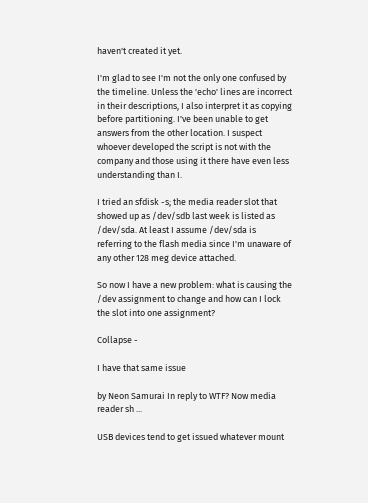haven't created it yet.

I'm glad to see I'm not the only one confused by the timeline. Unless the 'echo' lines are incorrect in their descriptions, I also interpret it as copying before partitioning. I've been unable to get answers from the other location. I suspect whoever developed the script is not with the company and those using it there have even less understanding than I.

I tried an sfdisk -s; the media reader slot that showed up as /dev/sdb last week is listed as /dev/sda. At least I assume /dev/sda is referring to the flash media since I'm unaware of any other 128 meg device attached.

So now I have a new problem: what is causing the /dev assignment to change and how can I lock the slot into one assignment?

Collapse -

I have that same issue

by Neon Samurai In reply to WTF? Now media reader sh ...

USB devices tend to get issued whatever mount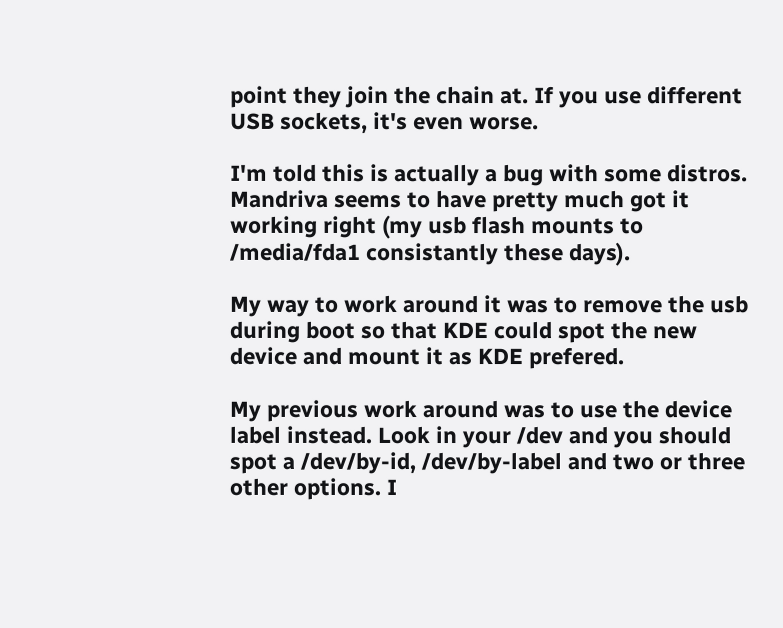point they join the chain at. If you use different USB sockets, it's even worse.

I'm told this is actually a bug with some distros. Mandriva seems to have pretty much got it working right (my usb flash mounts to /media/fda1 consistantly these days).

My way to work around it was to remove the usb during boot so that KDE could spot the new device and mount it as KDE prefered.

My previous work around was to use the device label instead. Look in your /dev and you should spot a /dev/by-id, /dev/by-label and two or three other options. I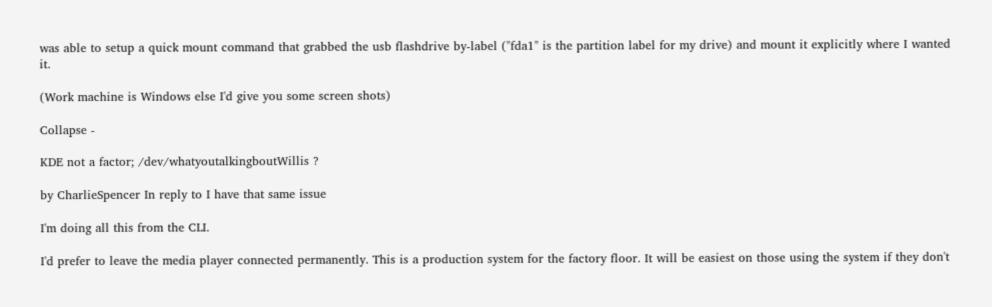was able to setup a quick mount command that grabbed the usb flashdrive by-label ("fda1" is the partition label for my drive) and mount it explicitly where I wanted it.

(Work machine is Windows else I'd give you some screen shots)

Collapse -

KDE not a factor; /dev/whatyoutalkingboutWillis ?

by CharlieSpencer In reply to I have that same issue

I'm doing all this from the CLI.

I'd prefer to leave the media player connected permanently. This is a production system for the factory floor. It will be easiest on those using the system if they don't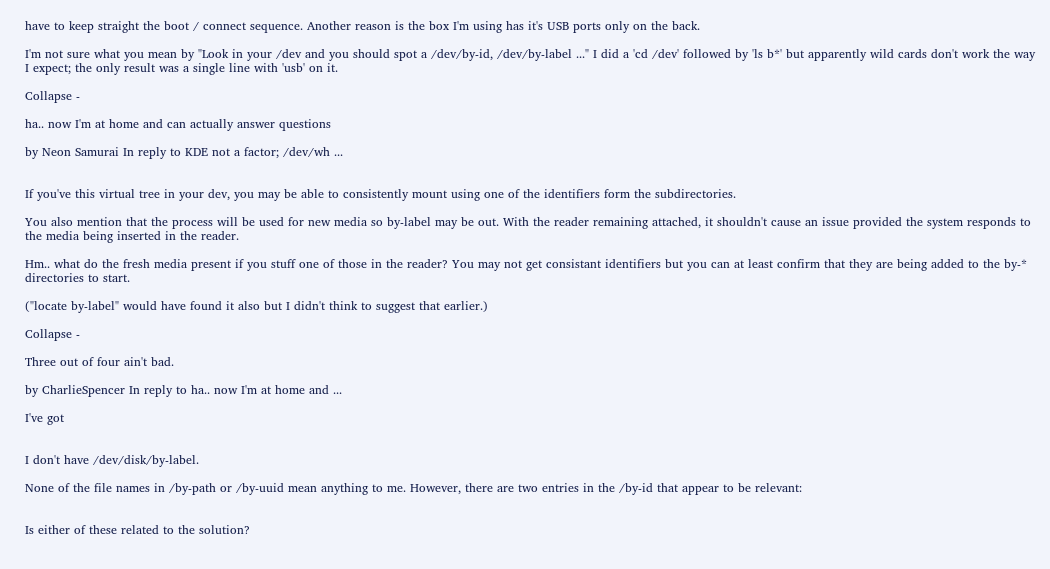have to keep straight the boot / connect sequence. Another reason is the box I'm using has it's USB ports only on the back.

I'm not sure what you mean by "Look in your /dev and you should spot a /dev/by-id, /dev/by-label ..." I did a 'cd /dev' followed by 'ls b*' but apparently wild cards don't work the way I expect; the only result was a single line with 'usb' on it.

Collapse -

ha.. now I'm at home and can actually answer questions

by Neon Samurai In reply to KDE not a factor; /dev/wh ...


If you've this virtual tree in your dev, you may be able to consistently mount using one of the identifiers form the subdirectories.

You also mention that the process will be used for new media so by-label may be out. With the reader remaining attached, it shouldn't cause an issue provided the system responds to the media being inserted in the reader.

Hm.. what do the fresh media present if you stuff one of those in the reader? You may not get consistant identifiers but you can at least confirm that they are being added to the by-* directories to start.

("locate by-label" would have found it also but I didn't think to suggest that earlier.)

Collapse -

Three out of four ain't bad.

by CharlieSpencer In reply to ha.. now I'm at home and ...

I've got


I don't have /dev/disk/by-label.

None of the file names in /by-path or /by-uuid mean anything to me. However, there are two entries in the /by-id that appear to be relevant:


Is either of these related to the solution?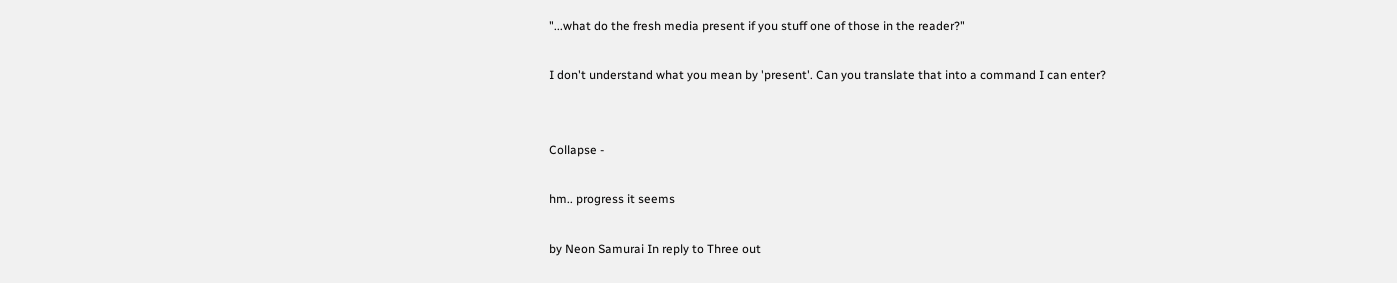"...what do the fresh media present if you stuff one of those in the reader?"

I don't understand what you mean by 'present'. Can you translate that into a command I can enter?


Collapse -

hm.. progress it seems

by Neon Samurai In reply to Three out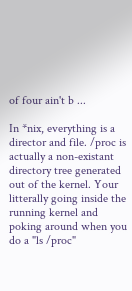of four ain't b ...

In *nix, everything is a director and file. /proc is actually a non-existant directory tree generated out of the kernel. Your litterally going inside the running kernel and poking around when you do a "ls /proc"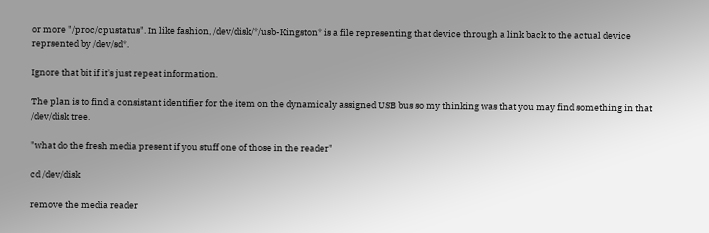or more "/proc/cpustatus". In like fashion, /dev/disk/*/usb-Kingston* is a file representing that device through a link back to the actual device reprsented by /dev/sd*.

Ignore that bit if it's just repeat information.

The plan is to find a consistant identifier for the item on the dynamicaly assigned USB bus so my thinking was that you may find something in that /dev/disk tree.

"what do the fresh media present if you stuff one of those in the reader"

cd /dev/disk

remove the media reader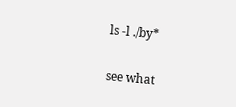ls -l ./by*

see what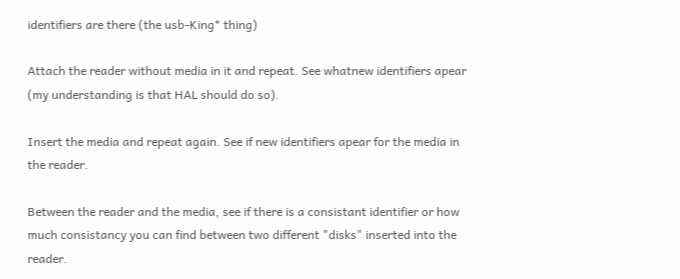identifiers are there (the usb-King* thing)

Attach the reader without media in it and repeat. See whatnew identifiers apear (my understanding is that HAL should do so).

Insert the media and repeat again. See if new identifiers apear for the media in the reader.

Between the reader and the media, see if there is a consistant identifier or how much consistancy you can find between two different "disks" inserted into the reader.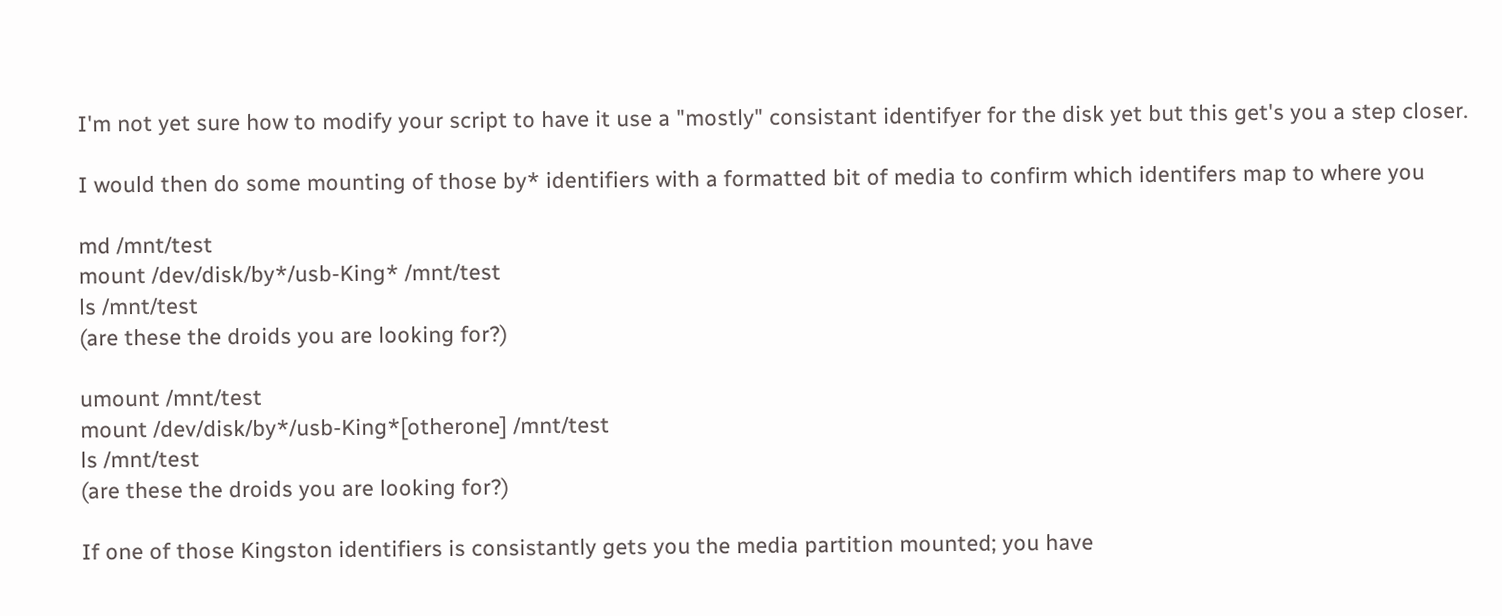I'm not yet sure how to modify your script to have it use a "mostly" consistant identifyer for the disk yet but this get's you a step closer.

I would then do some mounting of those by* identifiers with a formatted bit of media to confirm which identifers map to where you

md /mnt/test
mount /dev/disk/by*/usb-King* /mnt/test
ls /mnt/test
(are these the droids you are looking for?)

umount /mnt/test
mount /dev/disk/by*/usb-King*[otherone] /mnt/test
ls /mnt/test
(are these the droids you are looking for?)

If one of those Kingston identifiers is consistantly gets you the media partition mounted; you have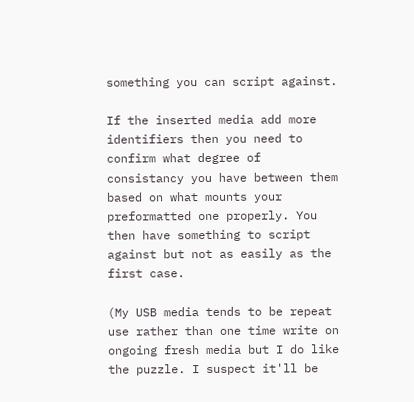something you can script against.

If the inserted media add more identifiers then you need to confirm what degree of consistancy you have between them based on what mounts your preformatted one properly. You then have something to script against but not as easily as the first case.

(My USB media tends to be repeat use rather than one time write on ongoing fresh media but I do like the puzzle. I suspect it'll be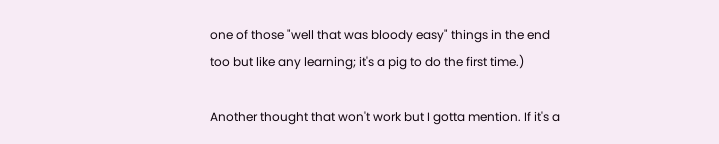one of those "well that was bloody easy" things in the end too but like any learning; it's a pig to do the first time.)

Another thought that won't work but I gotta mention. If it's a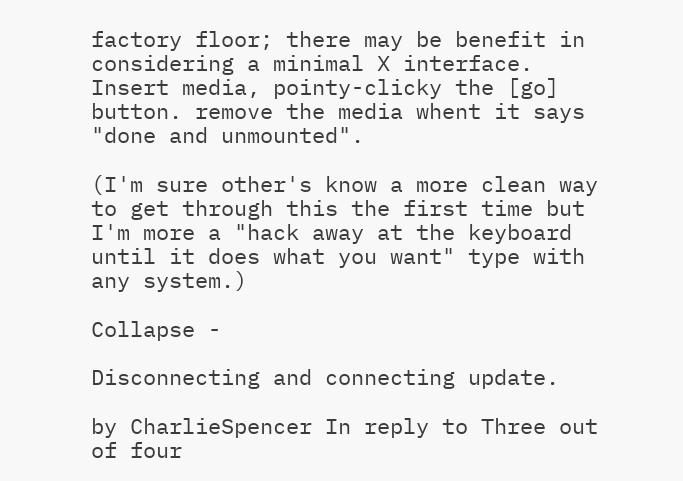factory floor; there may be benefit in considering a minimal X interface. Insert media, pointy-clicky the [go] button. remove the media whent it says "done and unmounted".

(I'm sure other's know a more clean way to get through this the first time but I'm more a "hack away at the keyboard until it does what you want" type with any system.)

Collapse -

Disconnecting and connecting update.

by CharlieSpencer In reply to Three out of four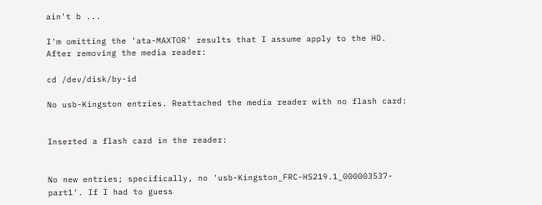ain't b ...

I'm omitting the 'ata-MAXTOR' results that I assume apply to the HD. After removing the media reader:

cd /dev/disk/by-id

No usb-Kingston entries. Reattached the media reader with no flash card:


Inserted a flash card in the reader:


No new entries; specifically, no 'usb-Kingston_FRC-HS219.1_000003537-part1'. If I had to guess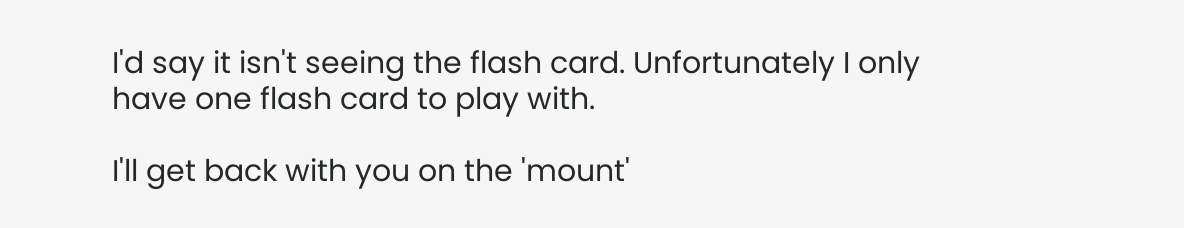I'd say it isn't seeing the flash card. Unfortunately I only have one flash card to play with.

I'll get back with you on the 'mount'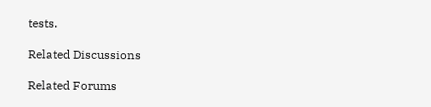tests.

Related Discussions

Related Forums